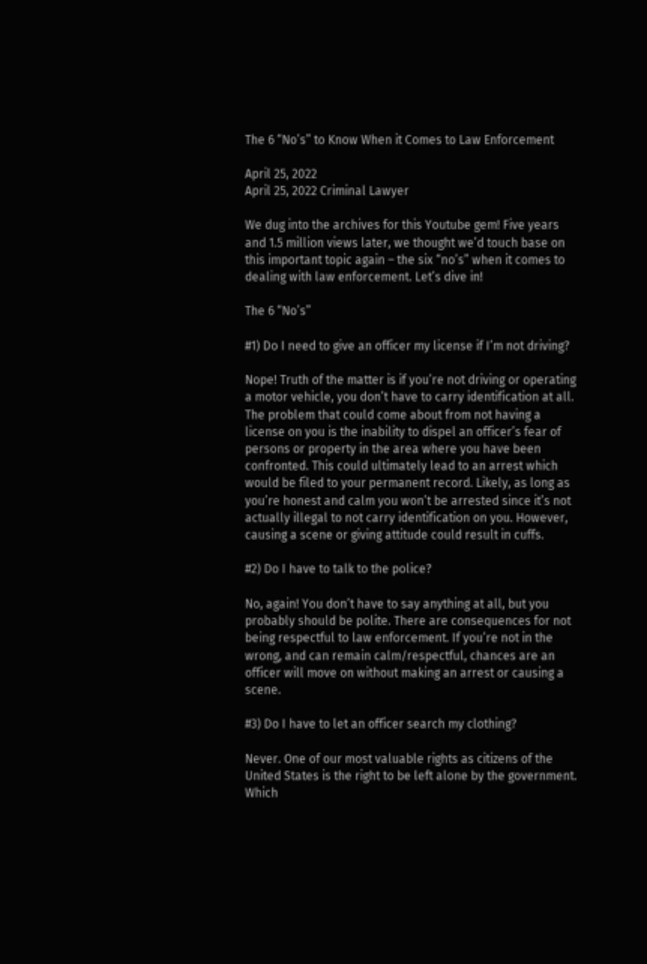The 6 “No’s” to Know When it Comes to Law Enforcement

April 25, 2022
April 25, 2022 Criminal Lawyer

We dug into the archives for this Youtube gem! Five years and 1.5 million views later, we thought we’d touch base on this important topic again – the six “no’s” when it comes to dealing with law enforcement. Let’s dive in!

The 6 “No’s”

#1) Do I need to give an officer my license if I’m not driving?

Nope! Truth of the matter is if you’re not driving or operating a motor vehicle, you don’t have to carry identification at all. The problem that could come about from not having a license on you is the inability to dispel an officer’s fear of persons or property in the area where you have been confronted. This could ultimately lead to an arrest which would be filed to your permanent record. Likely, as long as you’re honest and calm you won’t be arrested since it’s not actually illegal to not carry identification on you. However, causing a scene or giving attitude could result in cuffs.

#2) Do I have to talk to the police?

No, again! You don’t have to say anything at all, but you probably should be polite. There are consequences for not being respectful to law enforcement. If you’re not in the wrong, and can remain calm/respectful, chances are an officer will move on without making an arrest or causing a scene.

#3) Do I have to let an officer search my clothing?

Never. One of our most valuable rights as citizens of the United States is the right to be left alone by the government. Which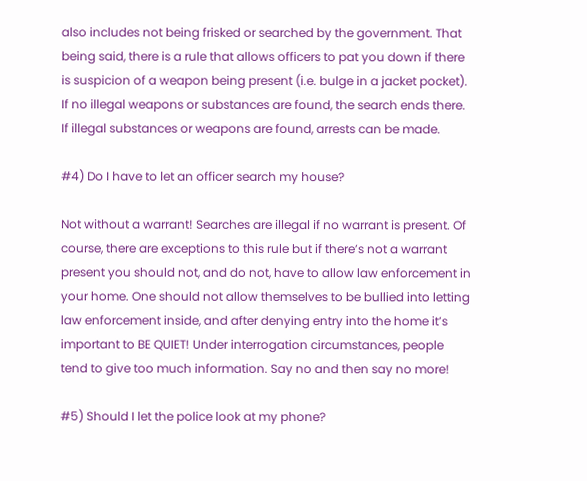also includes not being frisked or searched by the government. That being said, there is a rule that allows officers to pat you down if there is suspicion of a weapon being present (i.e. bulge in a jacket pocket). If no illegal weapons or substances are found, the search ends there. If illegal substances or weapons are found, arrests can be made.

#4) Do I have to let an officer search my house?

Not without a warrant! Searches are illegal if no warrant is present. Of course, there are exceptions to this rule but if there’s not a warrant present you should not, and do not, have to allow law enforcement in your home. One should not allow themselves to be bullied into letting law enforcement inside, and after denying entry into the home it’s important to BE QUIET! Under interrogation circumstances, people tend to give too much information. Say no and then say no more!

#5) Should I let the police look at my phone?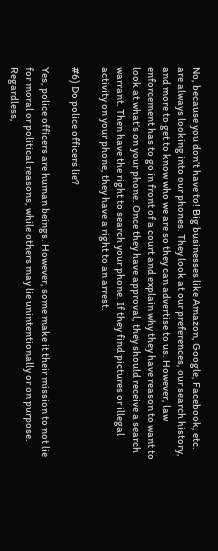No, because you don’t have to! Big businesses like Amazon, Google, Facebook, etc. are always looking into our phones. They look at our preferences, our search history, and more to get to know who we are so they can advertise to us. However, law enforcement has to go in front of a court and explain why they have reason to want to look at what’s on your phone. Once they have approval, they should receive a search warrant. Then have the right to search your phone. If they find pictures or illegal activity on your phone, they have a right to an arrest.

#6) Do police officers lie?

Yes, police officers are human beings. However, some make it their mission to not lie for moral or political reasons, while others may lie unintentionally or on purpose. Regardless,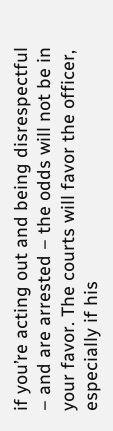if you’re acting out and being disrespectful – and are arrested – the odds will not be in your favor. The courts will favor the officer, especially if his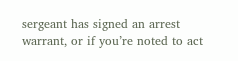sergeant has signed an arrest warrant, or if you’re noted to act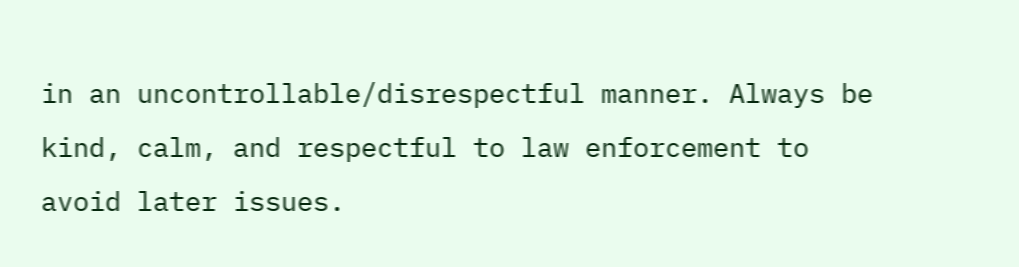in an uncontrollable/disrespectful manner. Always be kind, calm, and respectful to law enforcement to avoid later issues.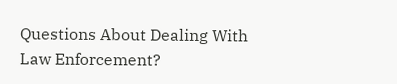Questions About Dealing With Law Enforcement?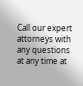Call our expert attorneys with any questions at any time at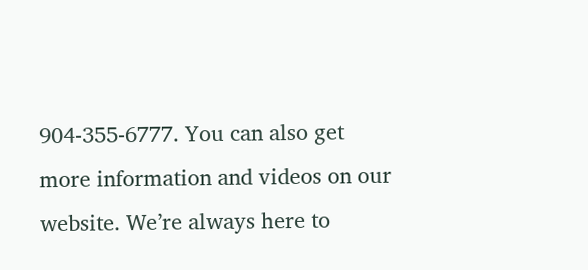904-355-6777. You can also get more information and videos on our website. We’re always here to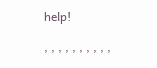help!

, , , , , , , , , ,